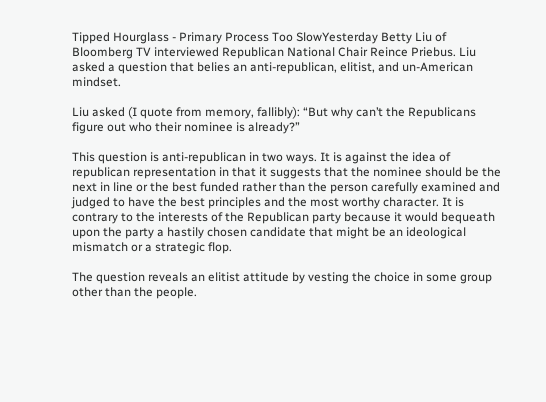Tipped Hourglass - Primary Process Too SlowYesterday Betty Liu of Bloomberg TV interviewed Republican National Chair Reince Priebus. Liu asked a question that belies an anti-republican, elitist, and un-American mindset.

Liu asked (I quote from memory, fallibly): “But why can’t the Republicans figure out who their nominee is already?”

This question is anti-republican in two ways. It is against the idea of republican representation in that it suggests that the nominee should be the next in line or the best funded rather than the person carefully examined and judged to have the best principles and the most worthy character. It is contrary to the interests of the Republican party because it would bequeath upon the party a hastily chosen candidate that might be an ideological mismatch or a strategic flop.

The question reveals an elitist attitude by vesting the choice in some group other than the people.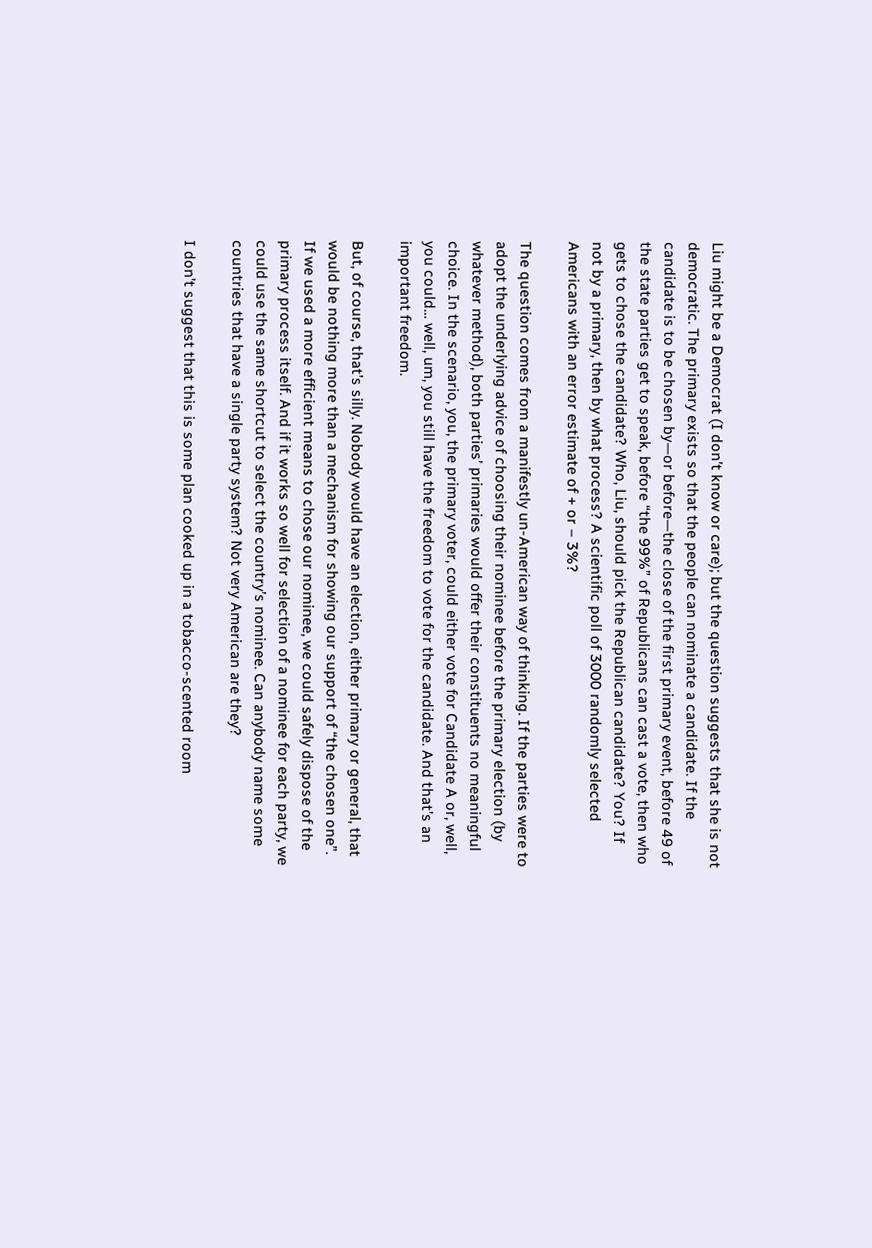Liu might be a Democrat (I don’t know or care); but the question suggests that she is not democratic. The primary exists so that the people can nominate a candidate. If the candidate is to be chosen by—or before—the close of the first primary event, before 49 of the state parties get to speak, before “the 99%” of Republicans can cast a vote, then who gets to chose the candidate? Who, Liu, should pick the Republican candidate? You? If not by a primary, then by what process? A scientific poll of 3000 randomly selected Americans with an error estimate of + or – 3%?

The question comes from a manifestly un-American way of thinking. If the parties were to adopt the underlying advice of choosing their nominee before the primary election (by whatever method), both parties’ primaries would offer their constituents no meaningful choice. In the scenario, you, the primary voter, could either vote for Candidate A or, well, you could… well, um, you still have the freedom to vote for the candidate. And that’s an important freedom.

But, of course, that’s silly. Nobody would have an election, either primary or general, that would be nothing more than a mechanism for showing our support of “the chosen one”. If we used a more efficient means to chose our nominee, we could safely dispose of the primary process itself. And if it works so well for selection of a nominee for each party, we could use the same shortcut to select the country’s nominee. Can anybody name some countries that have a single party system? Not very American are they?

I don’t suggest that this is some plan cooked up in a tobacco-scented room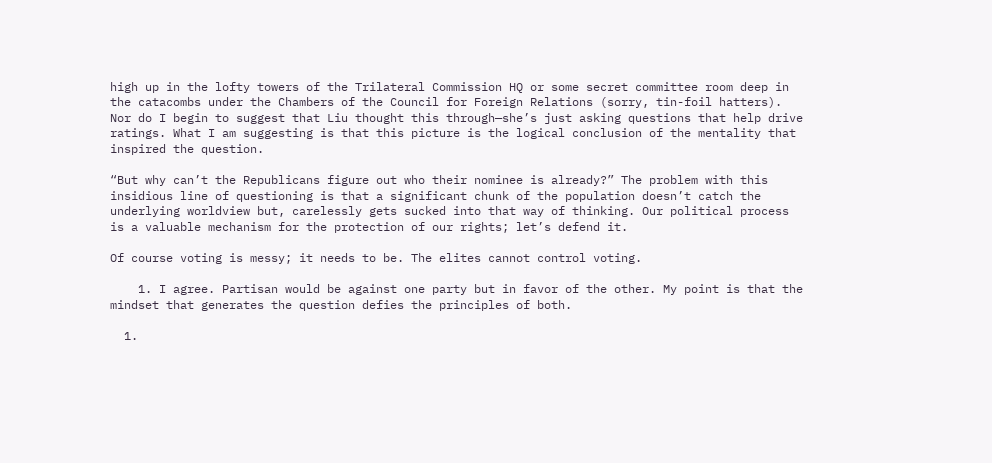high up in the lofty towers of the Trilateral Commission HQ or some secret committee room deep in the catacombs under the Chambers of the Council for Foreign Relations (sorry, tin-foil hatters). Nor do I begin to suggest that Liu thought this through—she’s just asking questions that help drive ratings. What I am suggesting is that this picture is the logical conclusion of the mentality that inspired the question.

“But why can’t the Republicans figure out who their nominee is already?” The problem with this insidious line of questioning is that a significant chunk of the population doesn’t catch the underlying worldview but, carelessly gets sucked into that way of thinking. Our political process is a valuable mechanism for the protection of our rights; let’s defend it.

Of course voting is messy; it needs to be. The elites cannot control voting.

    1. I agree. Partisan would be against one party but in favor of the other. My point is that the mindset that generates the question defies the principles of both.

  1.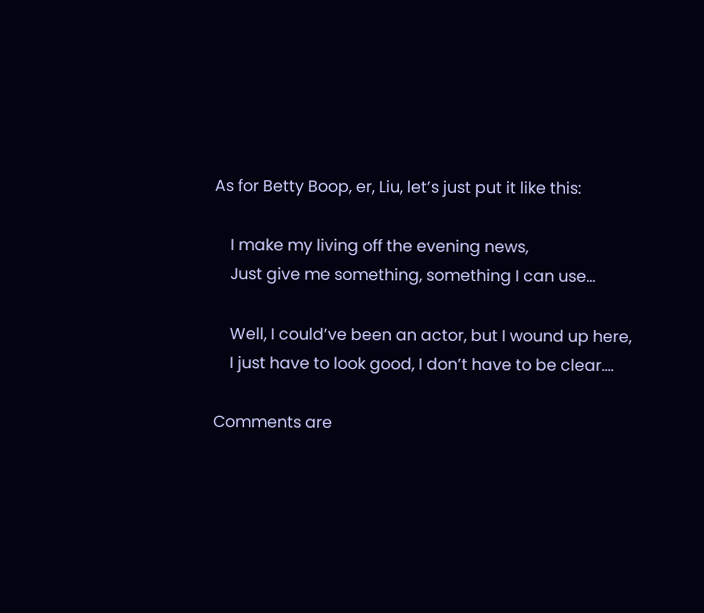As for Betty Boop, er, Liu, let’s just put it like this:

    I make my living off the evening news,
    Just give me something, something I can use…

    Well, I could’ve been an actor, but I wound up here,
    I just have to look good, I don’t have to be clear….

Comments are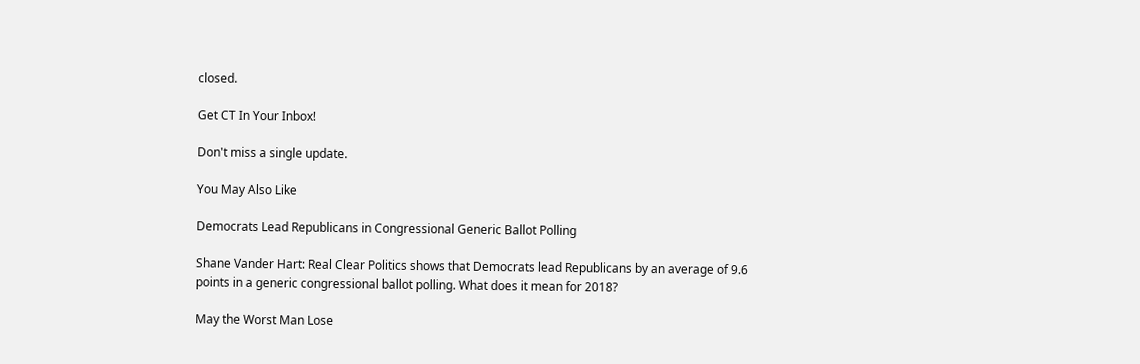closed.

Get CT In Your Inbox!

Don't miss a single update.

You May Also Like

Democrats Lead Republicans in Congressional Generic Ballot Polling

Shane Vander Hart: Real Clear Politics shows that Democrats lead Republicans by an average of 9.6 points in a generic congressional ballot polling. What does it mean for 2018?

May the Worst Man Lose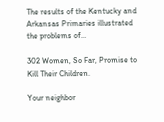The results of the Kentucky and Arkansas Primaries illustrated the problems of…

302 Women, So Far, Promise to Kill Their Children.

Your neighbor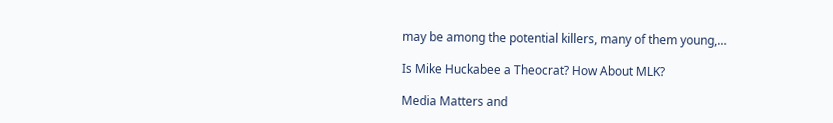may be among the potential killers, many of them young,…

Is Mike Huckabee a Theocrat? How About MLK?

Media Matters and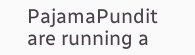PajamaPundit are running a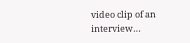video clip of an interview…